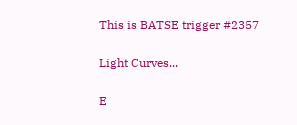This is BATSE trigger #2357

Light Curves...

E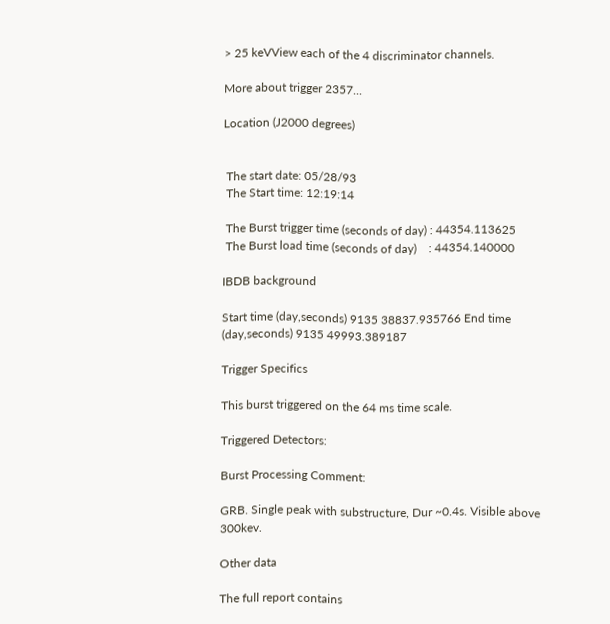> 25 keVView each of the 4 discriminator channels.

More about trigger 2357...

Location (J2000 degrees)


 The start date: 05/28/93
 The Start time: 12:19:14

 The Burst trigger time (seconds of day) : 44354.113625
 The Burst load time (seconds of day)    : 44354.140000

IBDB background

Start time (day,seconds) 9135 38837.935766 End time (day,seconds) 9135 49993.389187

Trigger Specifics

This burst triggered on the 64 ms time scale.

Triggered Detectors:

Burst Processing Comment:

GRB. Single peak with substructure, Dur ~0.4s. Visible above 300kev.

Other data

The full report contains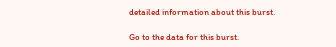detailed information about this burst.

Go to the data for this burst.